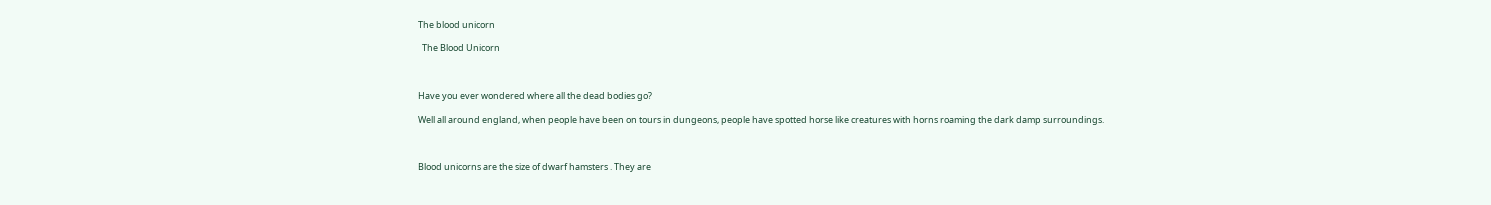The blood unicorn

  The Blood Unicorn



Have you ever wondered where all the dead bodies go?

Well all around england, when people have been on tours in dungeons, people have spotted horse like creatures with horns roaming the dark damp surroundings.



Blood unicorns are the size of dwarf hamsters . They are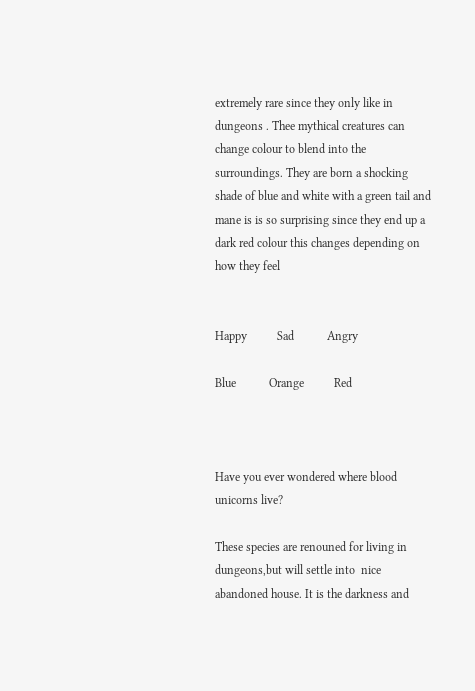extremely rare since they only like in dungeons . Thee mythical creatures can change colour to blend into the surroundings. They are born a shocking shade of blue and white with a green tail and mane is is so surprising since they end up a dark red colour this changes depending on how they feel


Happy          Sad           Angry

Blue           Orange          Red



Have you ever wondered where blood unicorns live?

These species are renouned for living in dungeons,but will settle into  nice abandoned house. It is the darkness and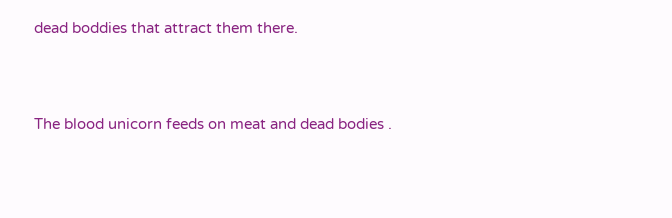dead boddies that attract them there.



The blood unicorn feeds on meat and dead bodies .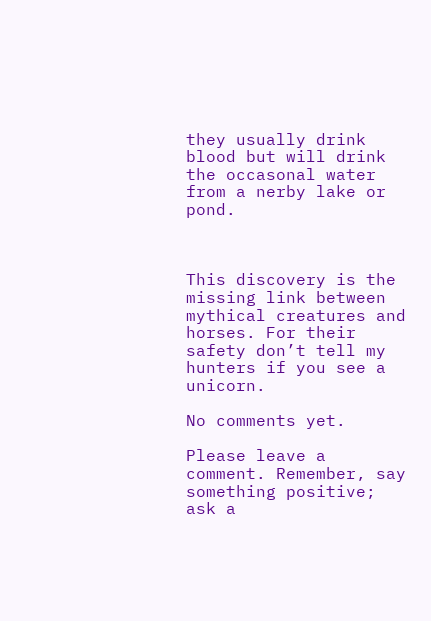they usually drink blood but will drink the occasonal water from a nerby lake or pond.



This discovery is the missing link between mythical creatures and horses. For their safety don’t tell my hunters if you see a unicorn.

No comments yet.

Please leave a comment. Remember, say something positive; ask a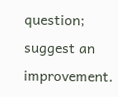question; suggest an improvement.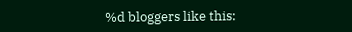%d bloggers like this: